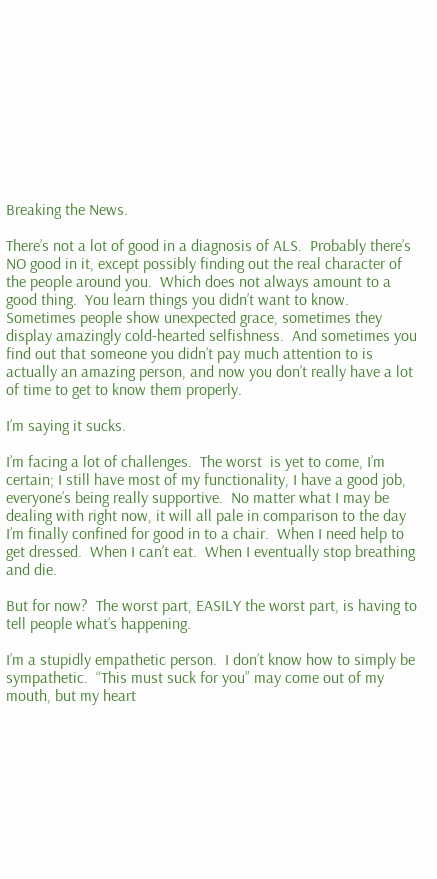Breaking the News.

There’s not a lot of good in a diagnosis of ALS.  Probably there’s NO good in it, except possibly finding out the real character of the people around you.  Which does not always amount to a good thing.  You learn things you didn’t want to know.  Sometimes people show unexpected grace, sometimes they display amazingly cold-hearted selfishness.  And sometimes you find out that someone you didn’t pay much attention to is actually an amazing person, and now you don’t really have a lot of time to get to know them properly.

I’m saying it sucks.

I’m facing a lot of challenges.  The worst  is yet to come, I’m certain; I still have most of my functionality, I have a good job, everyone’s being really supportive.  No matter what I may be dealing with right now, it will all pale in comparison to the day I’m finally confined for good in to a chair.  When I need help to get dressed.  When I can’t eat.  When I eventually stop breathing and die.

But for now?  The worst part, EASILY the worst part, is having to tell people what’s happening.

I’m a stupidly empathetic person.  I don’t know how to simply be sympathetic.  “This must suck for you” may come out of my mouth, but my heart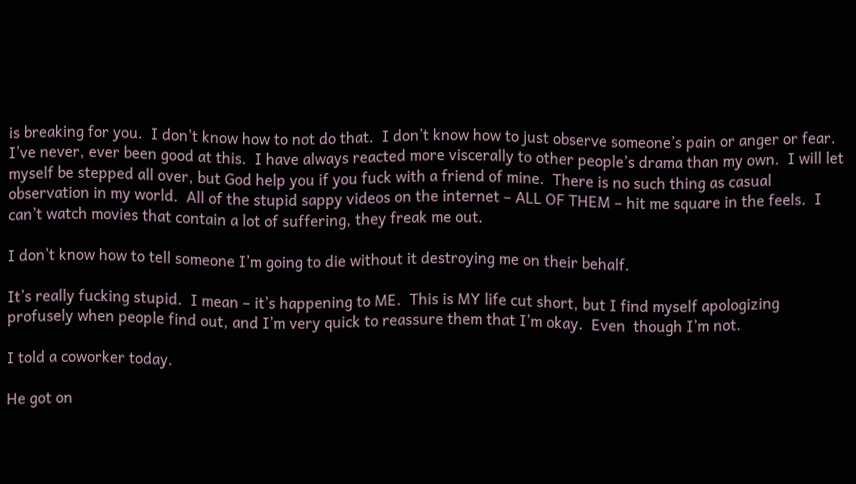is breaking for you.  I don’t know how to not do that.  I don’t know how to just observe someone’s pain or anger or fear.  I’ve never, ever been good at this.  I have always reacted more viscerally to other people’s drama than my own.  I will let myself be stepped all over, but God help you if you fuck with a friend of mine.  There is no such thing as casual observation in my world.  All of the stupid sappy videos on the internet – ALL OF THEM – hit me square in the feels.  I can’t watch movies that contain a lot of suffering, they freak me out.

I don’t know how to tell someone I’m going to die without it destroying me on their behalf.

It’s really fucking stupid.  I mean – it’s happening to ME.  This is MY life cut short, but I find myself apologizing profusely when people find out, and I’m very quick to reassure them that I’m okay.  Even  though I’m not.

I told a coworker today.

He got on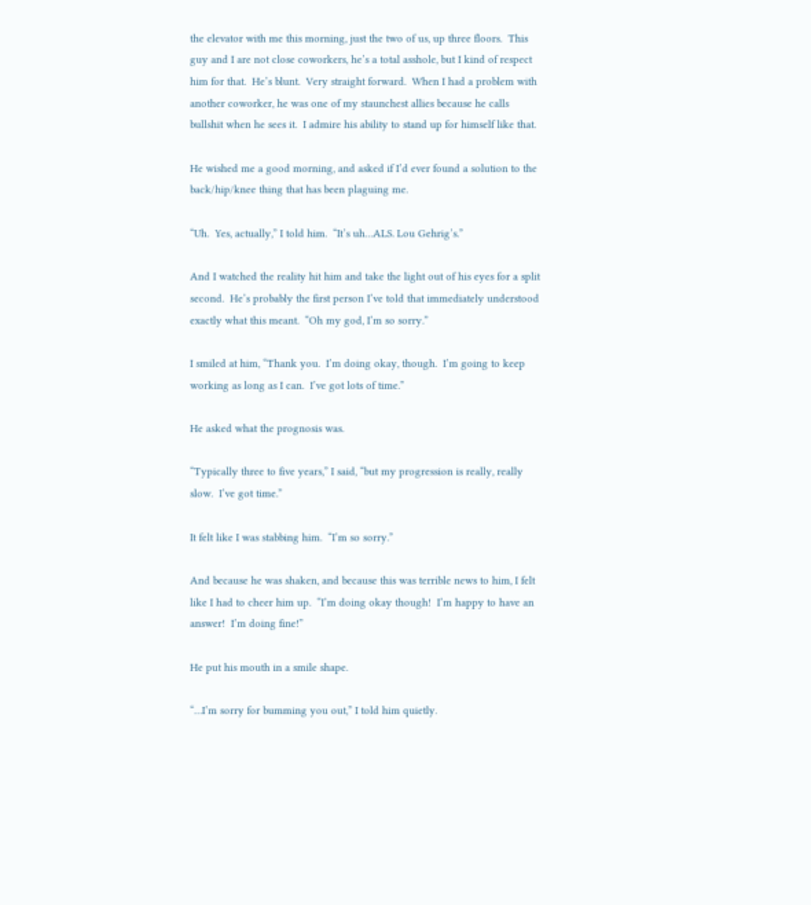the elevator with me this morning, just the two of us, up three floors.  This guy and I are not close coworkers, he’s a total asshole, but I kind of respect him for that.  He’s blunt.  Very straight forward.  When I had a problem with another coworker, he was one of my staunchest allies because he calls bullshit when he sees it.  I admire his ability to stand up for himself like that.

He wished me a good morning, and asked if I’d ever found a solution to the back/hip/knee thing that has been plaguing me.

“Uh.  Yes, actually,” I told him.  “It’s uh…ALS. Lou Gehrig’s.”

And I watched the reality hit him and take the light out of his eyes for a split second.  He’s probably the first person I’ve told that immediately understood exactly what this meant.  “Oh my god, I’m so sorry.”

I smiled at him, “Thank you.  I’m doing okay, though.  I’m going to keep working as long as I can.  I’ve got lots of time.”

He asked what the prognosis was.

“Typically three to five years,” I said, “but my progression is really, really slow.  I’ve got time.”

It felt like I was stabbing him.  “I’m so sorry.”

And because he was shaken, and because this was terrible news to him, I felt like I had to cheer him up.  “I’m doing okay though!  I’m happy to have an answer!  I’m doing fine!”

He put his mouth in a smile shape.

“…I’m sorry for bumming you out,” I told him quietly.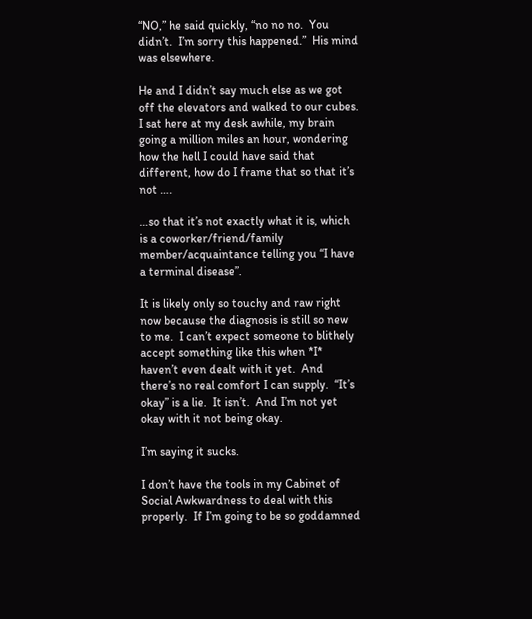“NO,” he said quickly, “no no no.  You didn’t.  I’m sorry this happened.”  His mind was elsewhere.

He and I didn’t say much else as we got off the elevators and walked to our cubes.  I sat here at my desk awhile, my brain going a million miles an hour, wondering how the hell I could have said that different, how do I frame that so that it’s not ….

…so that it’s not exactly what it is, which is a coworker/friend/family member/acquaintance telling you “I have a terminal disease”.

It is likely only so touchy and raw right now because the diagnosis is still so new to me.  I can’t expect someone to blithely accept something like this when *I* haven’t even dealt with it yet.  And there’s no real comfort I can supply.  “It’s okay” is a lie.  It isn’t.  And I’m not yet okay with it not being okay.

I’m saying it sucks.

I don’t have the tools in my Cabinet of Social Awkwardness to deal with this properly.  If I’m going to be so goddamned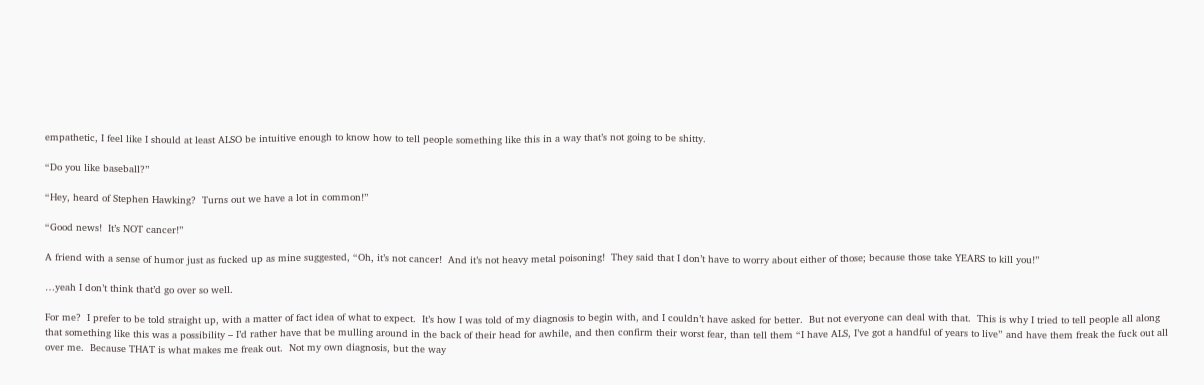empathetic, I feel like I should at least ALSO be intuitive enough to know how to tell people something like this in a way that’s not going to be shitty.

“Do you like baseball?”

“Hey, heard of Stephen Hawking?  Turns out we have a lot in common!”

“Good news!  It’s NOT cancer!”

A friend with a sense of humor just as fucked up as mine suggested, “Oh, it’s not cancer!  And it’s not heavy metal poisoning!  They said that I don’t have to worry about either of those; because those take YEARS to kill you!”

…yeah I don’t think that’d go over so well.

For me?  I prefer to be told straight up, with a matter of fact idea of what to expect.  It’s how I was told of my diagnosis to begin with, and I couldn’t have asked for better.  But not everyone can deal with that.  This is why I tried to tell people all along that something like this was a possibility – I’d rather have that be mulling around in the back of their head for awhile, and then confirm their worst fear, than tell them “I have ALS, I’ve got a handful of years to live” and have them freak the fuck out all over me.  Because THAT is what makes me freak out.  Not my own diagnosis, but the way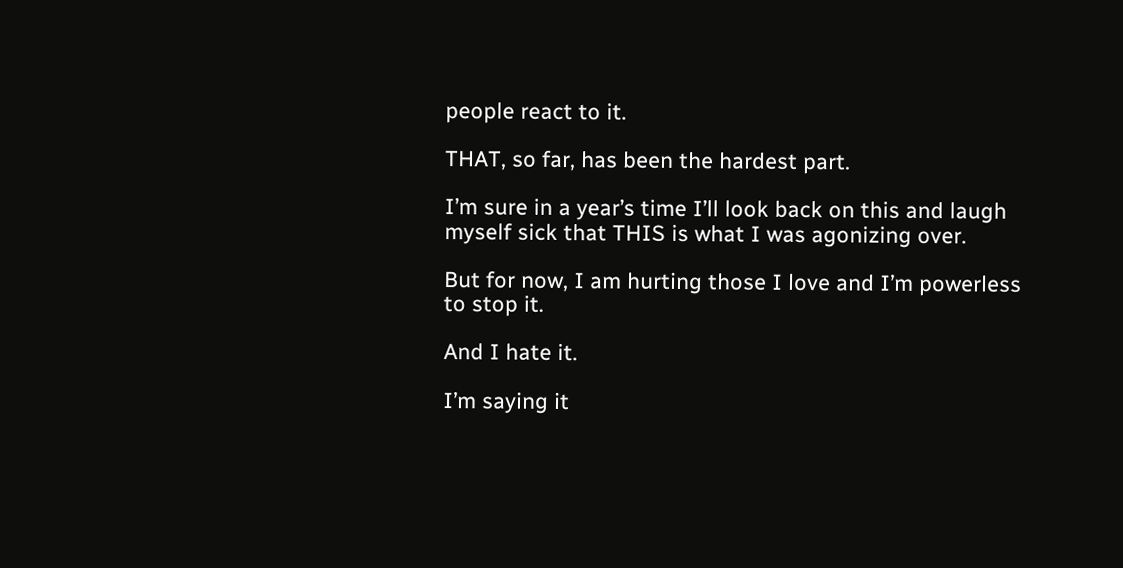people react to it.

THAT, so far, has been the hardest part.

I’m sure in a year’s time I’ll look back on this and laugh myself sick that THIS is what I was agonizing over.

But for now, I am hurting those I love and I’m powerless to stop it.

And I hate it.

I’m saying it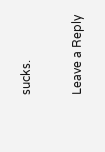sucks.

Leave a Reply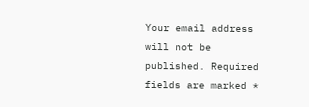Your email address will not be published. Required fields are marked *